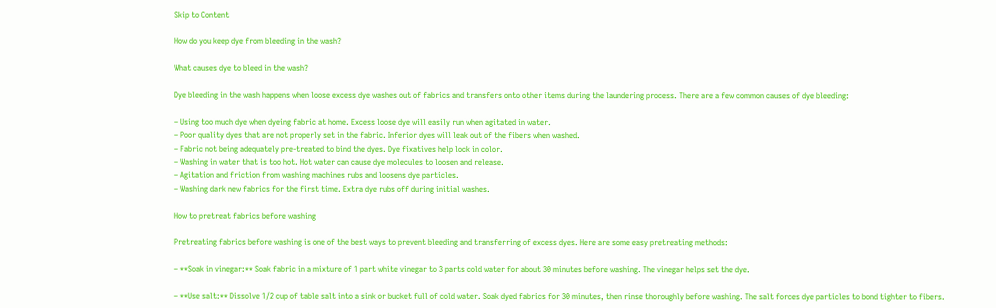Skip to Content

How do you keep dye from bleeding in the wash?

What causes dye to bleed in the wash?

Dye bleeding in the wash happens when loose excess dye washes out of fabrics and transfers onto other items during the laundering process. There are a few common causes of dye bleeding:

– Using too much dye when dyeing fabric at home. Excess loose dye will easily run when agitated in water.
– Poor quality dyes that are not properly set in the fabric. Inferior dyes will leak out of the fibers when washed.
– Fabric not being adequately pre-treated to bind the dyes. Dye fixatives help lock in color.
– Washing in water that is too hot. Hot water can cause dye molecules to loosen and release.
– Agitation and friction from washing machines rubs and loosens dye particles.
– Washing dark new fabrics for the first time. Extra dye rubs off during initial washes.

How to pretreat fabrics before washing

Pretreating fabrics before washing is one of the best ways to prevent bleeding and transferring of excess dyes. Here are some easy pretreating methods:

– **Soak in vinegar:** Soak fabric in a mixture of 1 part white vinegar to 3 parts cold water for about 30 minutes before washing. The vinegar helps set the dye.

– **Use salt:** Dissolve 1/2 cup of table salt into a sink or bucket full of cold water. Soak dyed fabrics for 30 minutes, then rinse thoroughly before washing. The salt forces dye particles to bond tighter to fibers.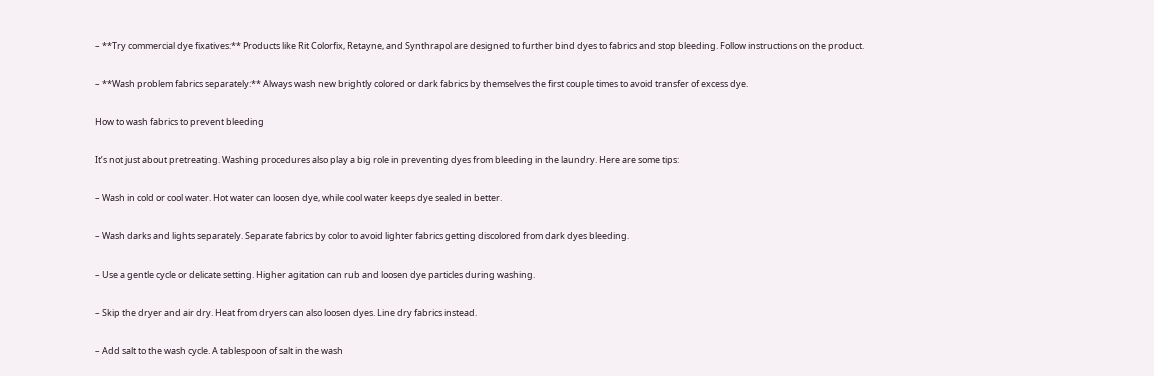– **Try commercial dye fixatives:** Products like Rit Colorfix, Retayne, and Synthrapol are designed to further bind dyes to fabrics and stop bleeding. Follow instructions on the product.

– **Wash problem fabrics separately:** Always wash new brightly colored or dark fabrics by themselves the first couple times to avoid transfer of excess dye.

How to wash fabrics to prevent bleeding

It’s not just about pretreating. Washing procedures also play a big role in preventing dyes from bleeding in the laundry. Here are some tips:

– Wash in cold or cool water. Hot water can loosen dye, while cool water keeps dye sealed in better.

– Wash darks and lights separately. Separate fabrics by color to avoid lighter fabrics getting discolored from dark dyes bleeding.

– Use a gentle cycle or delicate setting. Higher agitation can rub and loosen dye particles during washing.

– Skip the dryer and air dry. Heat from dryers can also loosen dyes. Line dry fabrics instead.

– Add salt to the wash cycle. A tablespoon of salt in the wash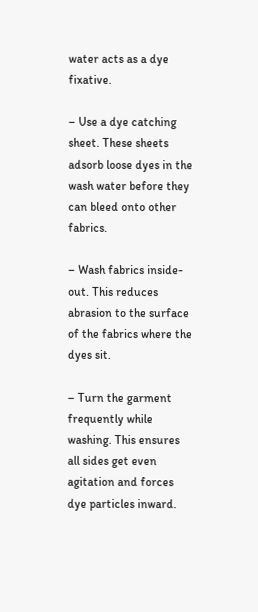water acts as a dye fixative.

– Use a dye catching sheet. These sheets adsorb loose dyes in the wash water before they can bleed onto other fabrics.

– Wash fabrics inside-out. This reduces abrasion to the surface of the fabrics where the dyes sit.

– Turn the garment frequently while washing. This ensures all sides get even agitation and forces dye particles inward.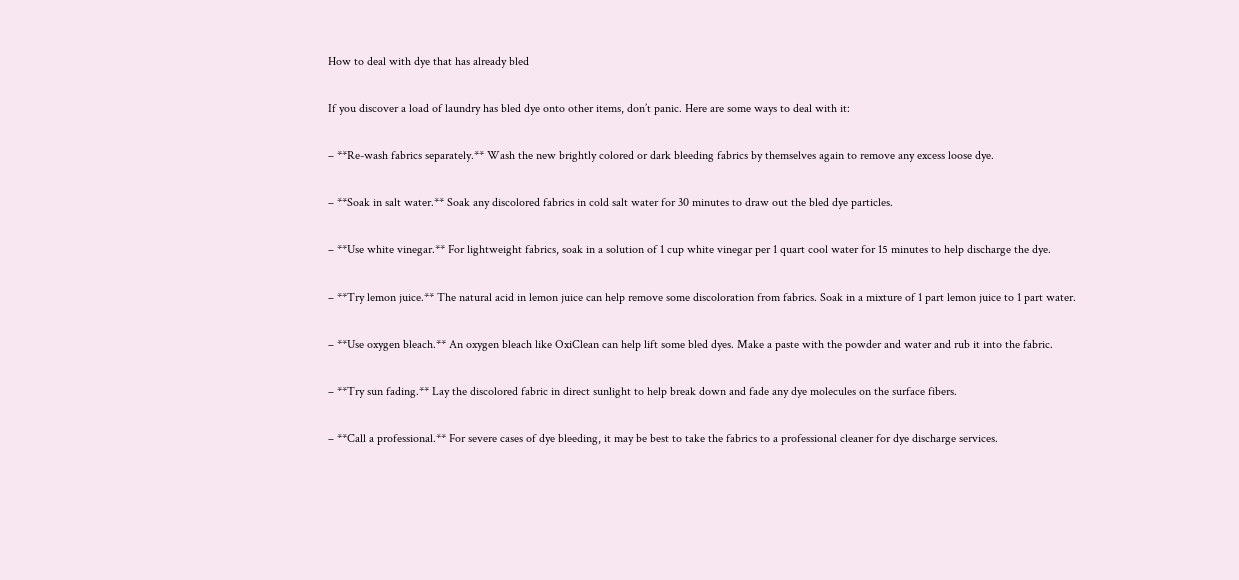How to deal with dye that has already bled

If you discover a load of laundry has bled dye onto other items, don’t panic. Here are some ways to deal with it:

– **Re-wash fabrics separately.** Wash the new brightly colored or dark bleeding fabrics by themselves again to remove any excess loose dye.

– **Soak in salt water.** Soak any discolored fabrics in cold salt water for 30 minutes to draw out the bled dye particles.

– **Use white vinegar.** For lightweight fabrics, soak in a solution of 1 cup white vinegar per 1 quart cool water for 15 minutes to help discharge the dye.

– **Try lemon juice.** The natural acid in lemon juice can help remove some discoloration from fabrics. Soak in a mixture of 1 part lemon juice to 1 part water.

– **Use oxygen bleach.** An oxygen bleach like OxiClean can help lift some bled dyes. Make a paste with the powder and water and rub it into the fabric.

– **Try sun fading.** Lay the discolored fabric in direct sunlight to help break down and fade any dye molecules on the surface fibers.

– **Call a professional.** For severe cases of dye bleeding, it may be best to take the fabrics to a professional cleaner for dye discharge services.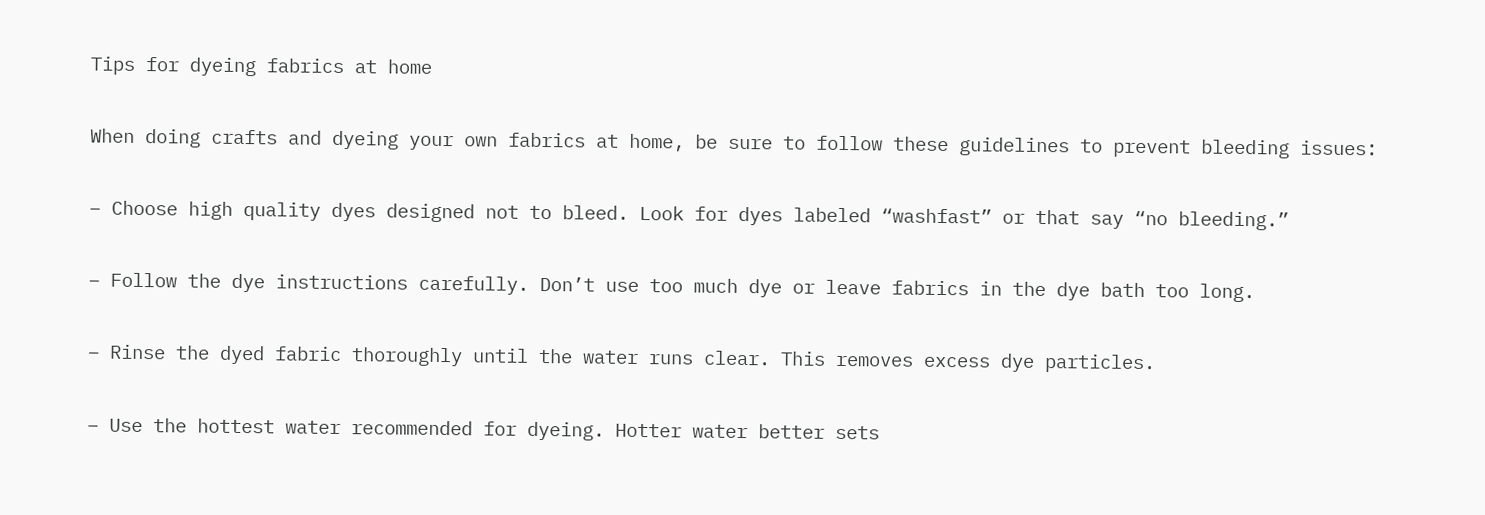Tips for dyeing fabrics at home

When doing crafts and dyeing your own fabrics at home, be sure to follow these guidelines to prevent bleeding issues:

– Choose high quality dyes designed not to bleed. Look for dyes labeled “washfast” or that say “no bleeding.”

– Follow the dye instructions carefully. Don’t use too much dye or leave fabrics in the dye bath too long.

– Rinse the dyed fabric thoroughly until the water runs clear. This removes excess dye particles.

– Use the hottest water recommended for dyeing. Hotter water better sets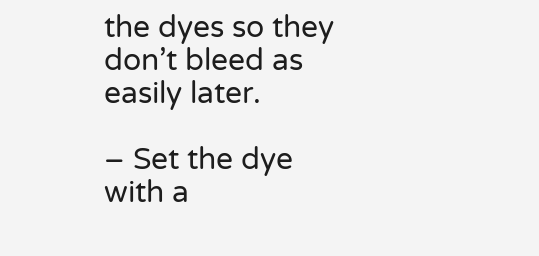the dyes so they don’t bleed as easily later.

– Set the dye with a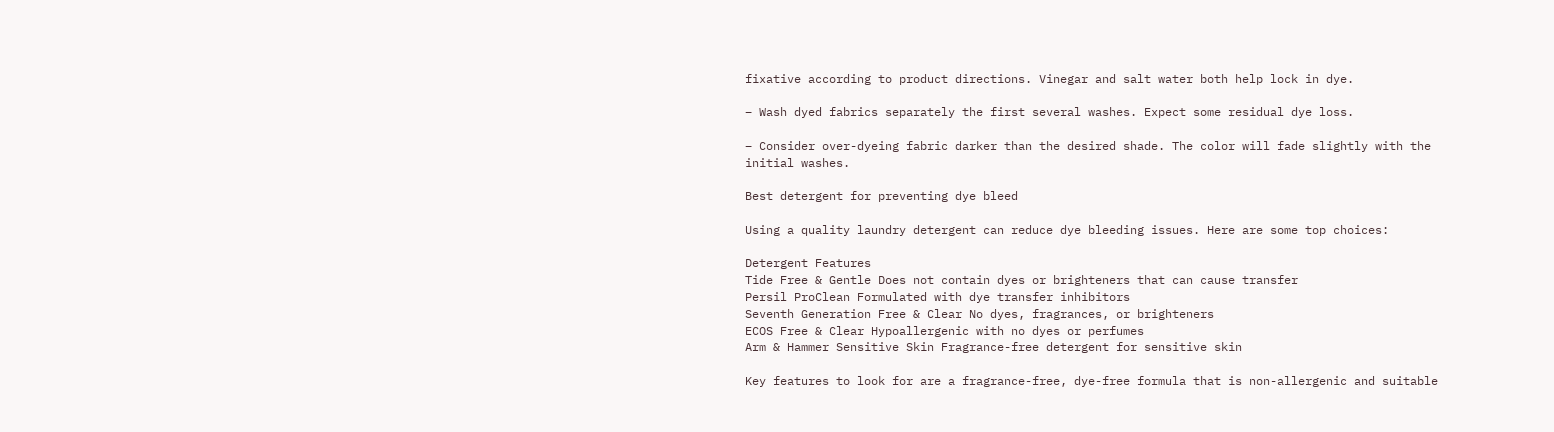fixative according to product directions. Vinegar and salt water both help lock in dye.

– Wash dyed fabrics separately the first several washes. Expect some residual dye loss.

– Consider over-dyeing fabric darker than the desired shade. The color will fade slightly with the initial washes.

Best detergent for preventing dye bleed

Using a quality laundry detergent can reduce dye bleeding issues. Here are some top choices:

Detergent Features
Tide Free & Gentle Does not contain dyes or brighteners that can cause transfer
Persil ProClean Formulated with dye transfer inhibitors
Seventh Generation Free & Clear No dyes, fragrances, or brighteners
ECOS Free & Clear Hypoallergenic with no dyes or perfumes
Arm & Hammer Sensitive Skin Fragrance-free detergent for sensitive skin

Key features to look for are a fragrance-free, dye-free formula that is non-allergenic and suitable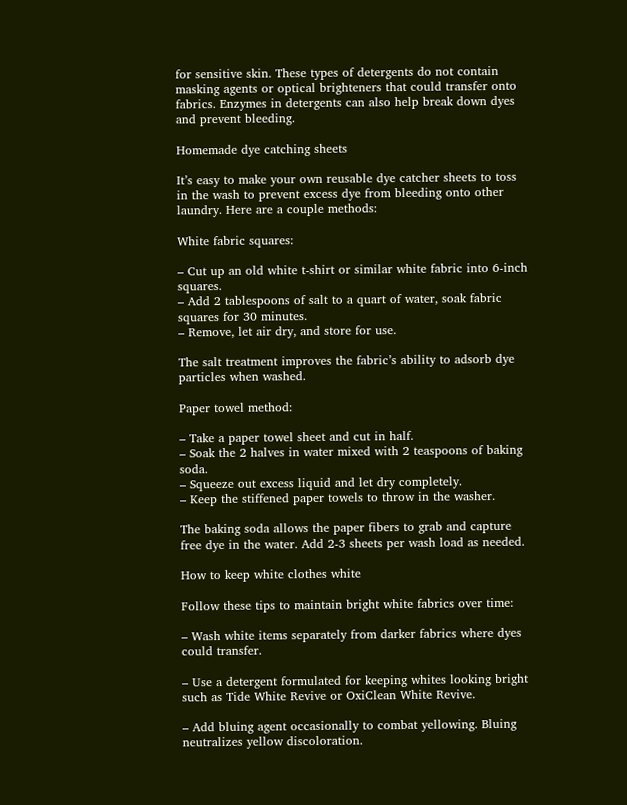for sensitive skin. These types of detergents do not contain masking agents or optical brighteners that could transfer onto fabrics. Enzymes in detergents can also help break down dyes and prevent bleeding.

Homemade dye catching sheets

It’s easy to make your own reusable dye catcher sheets to toss in the wash to prevent excess dye from bleeding onto other laundry. Here are a couple methods:

White fabric squares:

– Cut up an old white t-shirt or similar white fabric into 6-inch squares.
– Add 2 tablespoons of salt to a quart of water, soak fabric squares for 30 minutes.
– Remove, let air dry, and store for use.

The salt treatment improves the fabric’s ability to adsorb dye particles when washed.

Paper towel method:

– Take a paper towel sheet and cut in half.
– Soak the 2 halves in water mixed with 2 teaspoons of baking soda.
– Squeeze out excess liquid and let dry completely.
– Keep the stiffened paper towels to throw in the washer.

The baking soda allows the paper fibers to grab and capture free dye in the water. Add 2-3 sheets per wash load as needed.

How to keep white clothes white

Follow these tips to maintain bright white fabrics over time:

– Wash white items separately from darker fabrics where dyes could transfer.

– Use a detergent formulated for keeping whites looking bright such as Tide White Revive or OxiClean White Revive.

– Add bluing agent occasionally to combat yellowing. Bluing neutralizes yellow discoloration.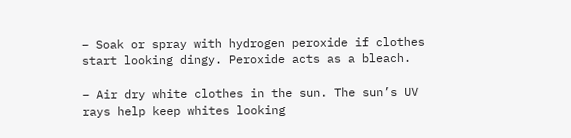– Soak or spray with hydrogen peroxide if clothes start looking dingy. Peroxide acts as a bleach.

– Air dry white clothes in the sun. The sun’s UV rays help keep whites looking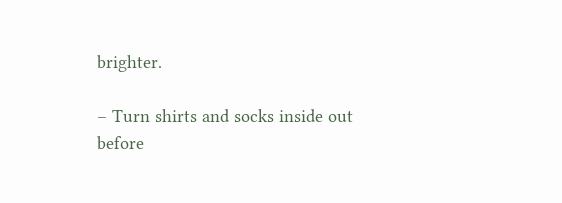brighter.

– Turn shirts and socks inside out before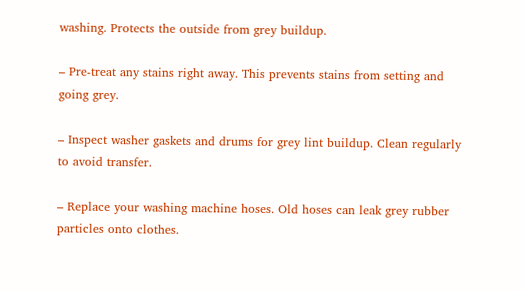washing. Protects the outside from grey buildup.

– Pre-treat any stains right away. This prevents stains from setting and going grey.

– Inspect washer gaskets and drums for grey lint buildup. Clean regularly to avoid transfer.

– Replace your washing machine hoses. Old hoses can leak grey rubber particles onto clothes.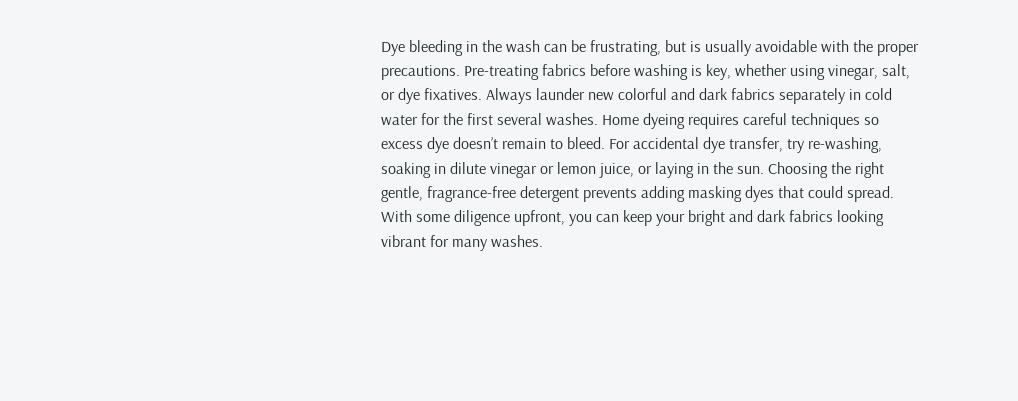Dye bleeding in the wash can be frustrating, but is usually avoidable with the proper precautions. Pre-treating fabrics before washing is key, whether using vinegar, salt, or dye fixatives. Always launder new colorful and dark fabrics separately in cold water for the first several washes. Home dyeing requires careful techniques so excess dye doesn’t remain to bleed. For accidental dye transfer, try re-washing, soaking in dilute vinegar or lemon juice, or laying in the sun. Choosing the right gentle, fragrance-free detergent prevents adding masking dyes that could spread. With some diligence upfront, you can keep your bright and dark fabrics looking vibrant for many washes.